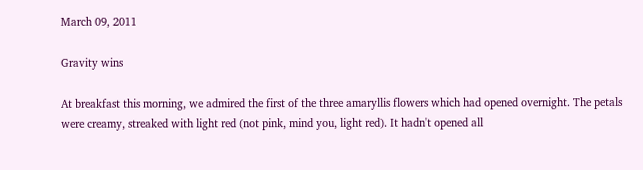March 09, 2011

Gravity wins

At breakfast this morning, we admired the first of the three amaryllis flowers which had opened overnight. The petals were creamy, streaked with light red (not pink, mind you, light red). It hadn't opened all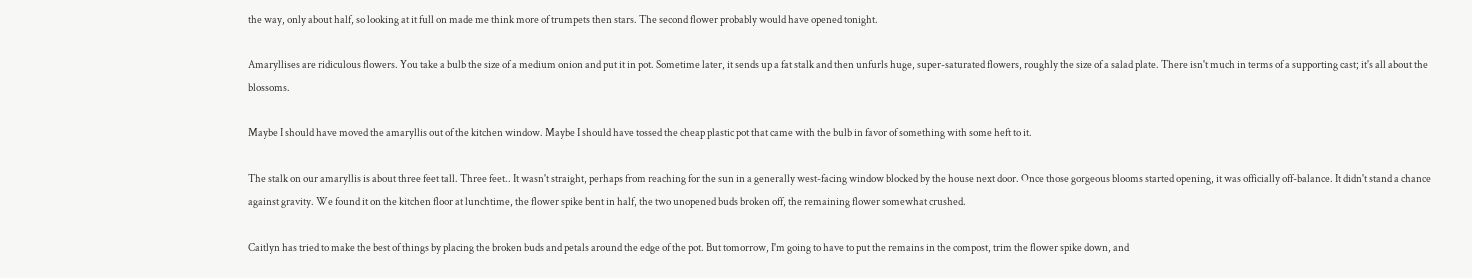the way, only about half, so looking at it full on made me think more of trumpets then stars. The second flower probably would have opened tonight.

Amaryllises are ridiculous flowers. You take a bulb the size of a medium onion and put it in pot. Sometime later, it sends up a fat stalk and then unfurls huge, super-saturated flowers, roughly the size of a salad plate. There isn't much in terms of a supporting cast; it's all about the blossoms.

Maybe I should have moved the amaryllis out of the kitchen window. Maybe I should have tossed the cheap plastic pot that came with the bulb in favor of something with some heft to it.

The stalk on our amaryllis is about three feet tall. Three feet.. It wasn't straight, perhaps from reaching for the sun in a generally west-facing window blocked by the house next door. Once those gorgeous blooms started opening, it was officially off-balance. It didn't stand a chance against gravity. We found it on the kitchen floor at lunchtime, the flower spike bent in half, the two unopened buds broken off, the remaining flower somewhat crushed.

Caitlyn has tried to make the best of things by placing the broken buds and petals around the edge of the pot. But tomorrow, I'm going to have to put the remains in the compost, trim the flower spike down, and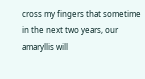cross my fingers that sometime in the next two years, our amaryllis will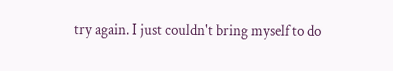try again. I just couldn't bring myself to do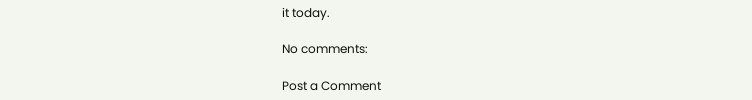it today.

No comments:

Post a Comment